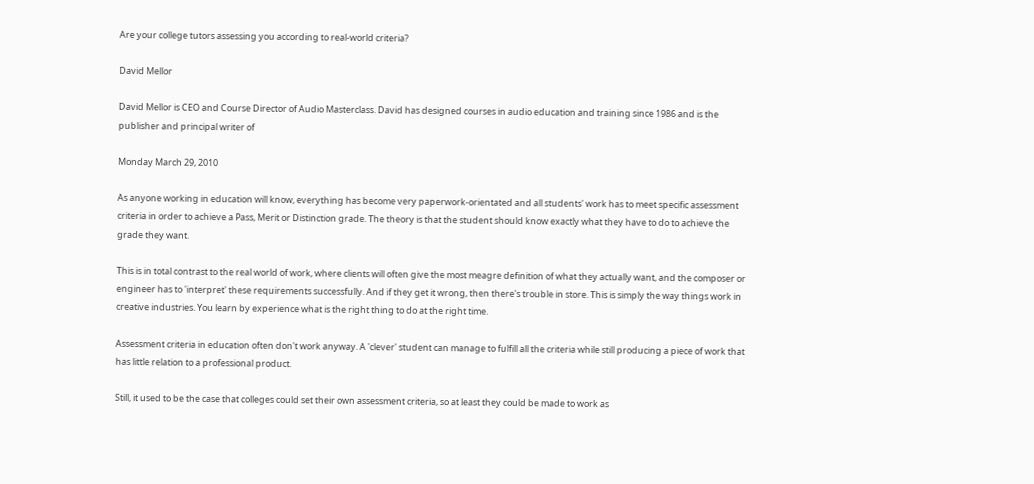Are your college tutors assessing you according to real-world criteria?

David Mellor

David Mellor is CEO and Course Director of Audio Masterclass. David has designed courses in audio education and training since 1986 and is the publisher and principal writer of

Monday March 29, 2010

As anyone working in education will know, everything has become very paperwork-orientated and all students' work has to meet specific assessment criteria in order to achieve a Pass, Merit or Distinction grade. The theory is that the student should know exactly what they have to do to achieve the grade they want.

This is in total contrast to the real world of work, where clients will often give the most meagre definition of what they actually want, and the composer or engineer has to 'interpret' these requirements successfully. And if they get it wrong, then there's trouble in store. This is simply the way things work in creative industries. You learn by experience what is the right thing to do at the right time.

Assessment criteria in education often don't work anyway. A 'clever' student can manage to fulfill all the criteria while still producing a piece of work that has little relation to a professional product.

Still, it used to be the case that colleges could set their own assessment criteria, so at least they could be made to work as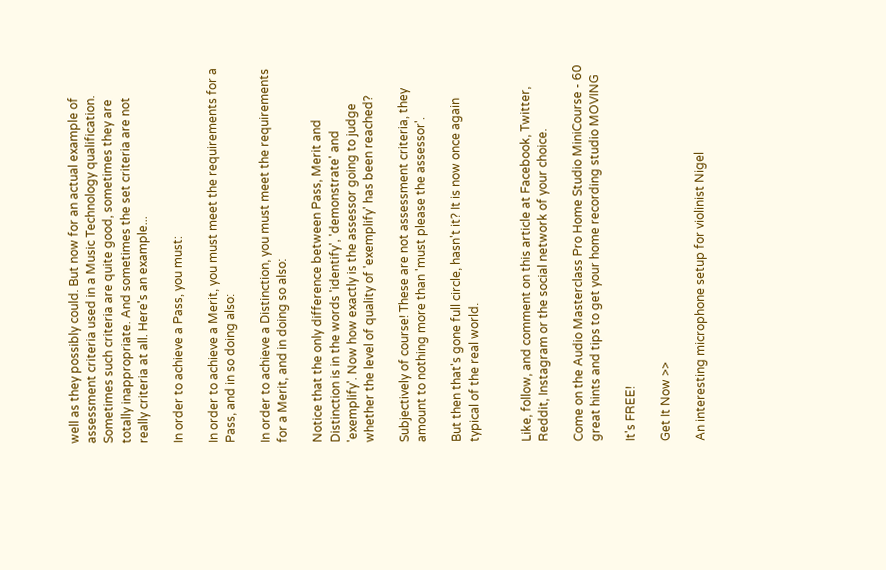well as they possibly could. But now for an actual example of assessment criteria used in a Music Technology qualification. Sometimes such criteria are quite good, sometimes they are totally inappropriate. And sometimes the set criteria are not really criteria at all. Here's an example...

In order to achieve a Pass, you must:

In order to achieve a Merit, you must meet the requirements for a Pass, and in so doing also:

In order to achieve a Distinction, you must meet the requirements for a Merit, and in doing so also:

Notice that the only difference between Pass, Merit and Distinction is in the words 'identify', 'demonstrate' and 'exemplify'. Now how exactly is the assessor going to judge whether the level of quality of 'exemplify' has been reached?

Subjectively of course! These are not assessment criteria, they amount to nothing more than 'must please the assessor'.

But then that's gone full circle, hasn't it? It is now once again typical of the real world.


Like, follow, and comment on this article at Facebook, Twitter, Reddit, Instagram or the social network of your choice.

Come on the Audio Masterclass Pro Home Studio MiniCourse - 60 great hints and tips to get your home recording studio MOVING

It's FREE!

Get It Now >>

An interesting microphone setup for violinist Nigel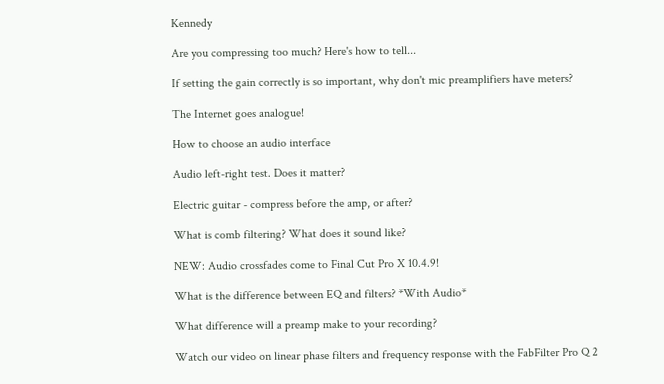Kennedy

Are you compressing too much? Here's how to tell...

If setting the gain correctly is so important, why don't mic preamplifiers have meters?

The Internet goes analogue!

How to choose an audio interface

Audio left-right test. Does it matter?

Electric guitar - compress before the amp, or after?

What is comb filtering? What does it sound like?

NEW: Audio crossfades come to Final Cut Pro X 10.4.9!

What is the difference between EQ and filters? *With Audio*

What difference will a preamp make to your recording?

Watch our video on linear phase filters and frequency response with the FabFilter Pro Q 2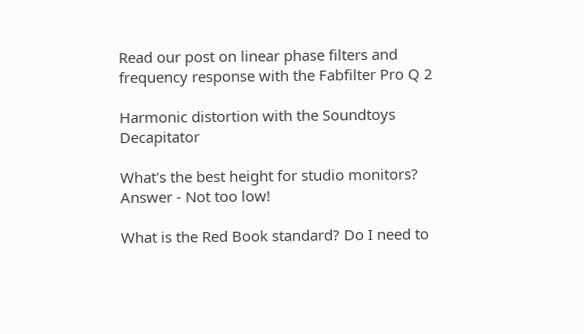Read our post on linear phase filters and frequency response with the Fabfilter Pro Q 2

Harmonic distortion with the Soundtoys Decapitator

What's the best height for studio monitors? Answer - Not too low!

What is the Red Book standard? Do I need to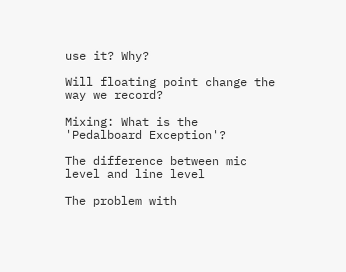use it? Why?

Will floating point change the way we record?

Mixing: What is the 'Pedalboard Exception'?

The difference between mic level and line level

The problem with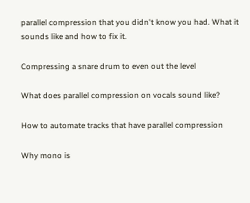parallel compression that you didn't know you had. What it sounds like and how to fix it.

Compressing a snare drum to even out the level

What does parallel compression on vocals sound like?

How to automate tracks that have parallel compression

Why mono is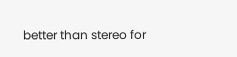better than stereo for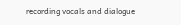recording vocals and dialogue